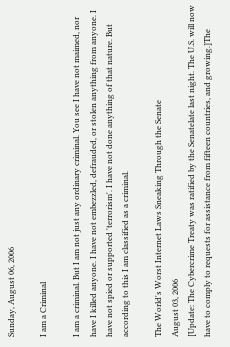Sunday, August 06, 2006

I am a Criminal

I am a criminal. But I am not just any ordinary criminal. You see I have not maimed, nor have I killed anyone. I have not embezzled, defrauded, or stolen anything from anyone. I have not spied or supported 'terrorism'. I have not done anything of that nature. But according to this I am classified as a criminal.

The World's Worst Internet Laws Sneaking Through the Senate
August 03, 2006
[Update: The Cybercrime Treaty was ratified by the Senatelate last night. The U.S. will now have to comply to requests for assistance from fifteen countries, and growing.]The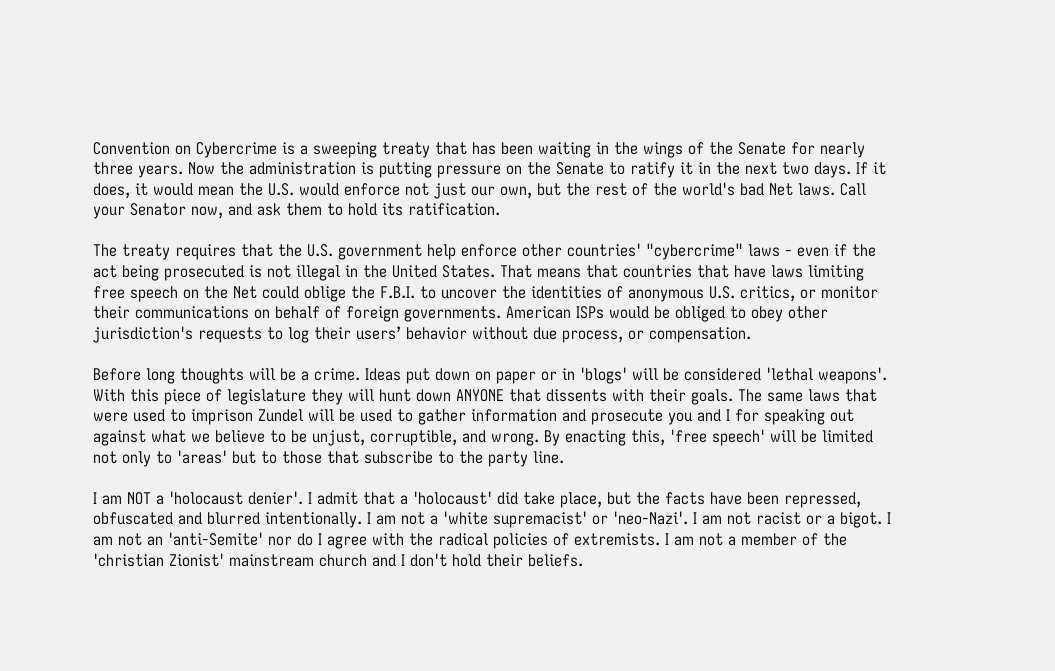Convention on Cybercrime is a sweeping treaty that has been waiting in the wings of the Senate for nearly three years. Now the administration is putting pressure on the Senate to ratify it in the next two days. If it does, it would mean the U.S. would enforce not just our own, but the rest of the world's bad Net laws. Call your Senator now, and ask them to hold its ratification.

The treaty requires that the U.S. government help enforce other countries' "cybercrime" laws - even if the act being prosecuted is not illegal in the United States. That means that countries that have laws limiting free speech on the Net could oblige the F.B.I. to uncover the identities of anonymous U.S. critics, or monitor their communications on behalf of foreign governments. American ISPs would be obliged to obey other jurisdiction's requests to log their users’ behavior without due process, or compensation.

Before long thoughts will be a crime. Ideas put down on paper or in 'blogs' will be considered 'lethal weapons'. With this piece of legislature they will hunt down ANYONE that dissents with their goals. The same laws that were used to imprison Zundel will be used to gather information and prosecute you and I for speaking out against what we believe to be unjust, corruptible, and wrong. By enacting this, 'free speech' will be limited not only to 'areas' but to those that subscribe to the party line.

I am NOT a 'holocaust denier'. I admit that a 'holocaust' did take place, but the facts have been repressed, obfuscated and blurred intentionally. I am not a 'white supremacist' or 'neo-Nazi'. I am not racist or a bigot. I am not an 'anti-Semite' nor do I agree with the radical policies of extremists. I am not a member of the 'christian Zionist' mainstream church and I don't hold their beliefs.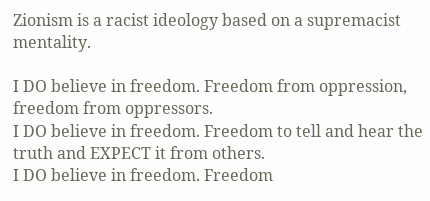Zionism is a racist ideology based on a supremacist mentality.

I DO believe in freedom. Freedom from oppression, freedom from oppressors.
I DO believe in freedom. Freedom to tell and hear the truth and EXPECT it from others.
I DO believe in freedom. Freedom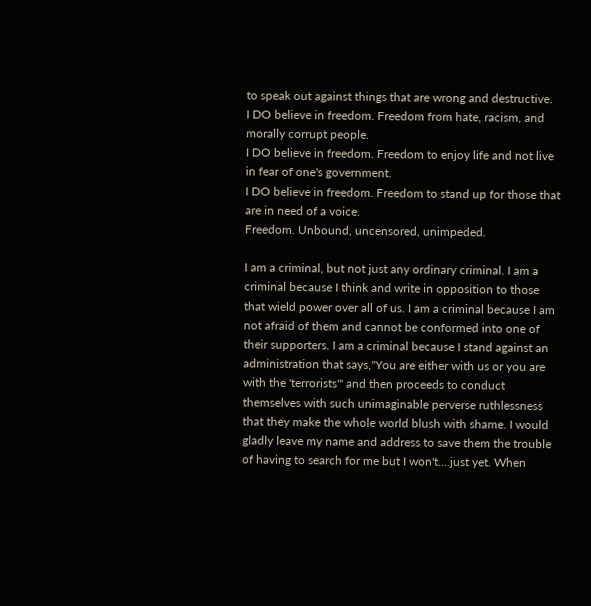to speak out against things that are wrong and destructive.
I DO believe in freedom. Freedom from hate, racism, and morally corrupt people.
I DO believe in freedom. Freedom to enjoy life and not live in fear of one's government.
I DO believe in freedom. Freedom to stand up for those that are in need of a voice.
Freedom. Unbound, uncensored, unimpeded.

I am a criminal, but not just any ordinary criminal. I am a criminal because I think and write in opposition to those that wield power over all of us. I am a criminal because I am not afraid of them and cannot be conformed into one of their supporters. I am a criminal because I stand against an administration that says,"You are either with us or you are with the 'terrorists'" and then proceeds to conduct themselves with such unimaginable perverse ruthlessness that they make the whole world blush with shame. I would gladly leave my name and address to save them the trouble of having to search for me but I won't....just yet. When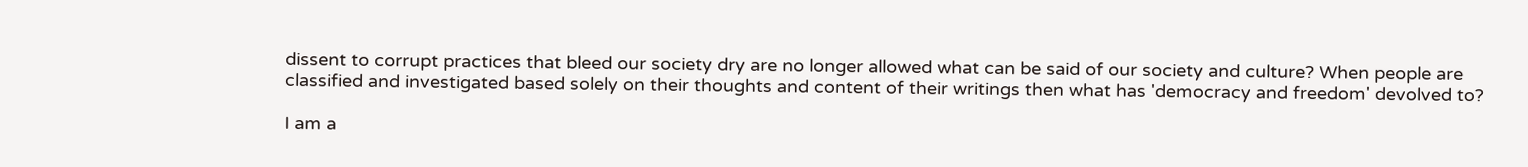dissent to corrupt practices that bleed our society dry are no longer allowed what can be said of our society and culture? When people are classified and investigated based solely on their thoughts and content of their writings then what has 'democracy and freedom' devolved to?

I am a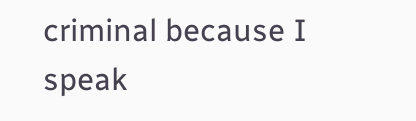criminal because I speak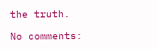the truth.

No comments: